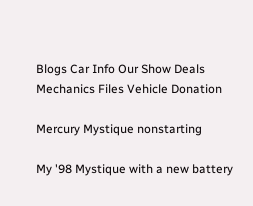Blogs Car Info Our Show Deals Mechanics Files Vehicle Donation

Mercury Mystique nonstarting

My '98 Mystique with a new battery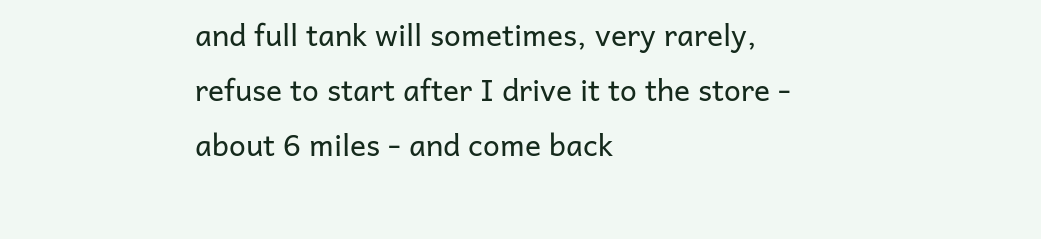and full tank will sometimes, very rarely, refuse to start after I drive it to the store - about 6 miles - and come back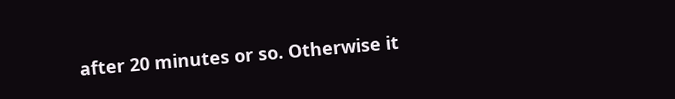after 20 minutes or so. Otherwise it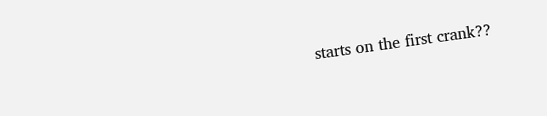starts on the first crank??